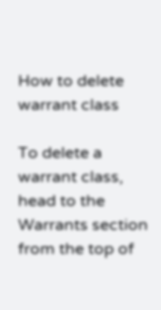How to delete warrant class

To delete a warrant class, head to the Warrants section from the top of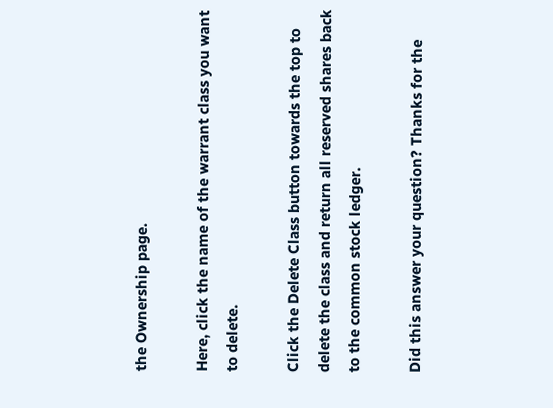the Ownership page.

Here, click the name of the warrant class you want to delete.

Click the Delete Class button towards the top to delete the class and return all reserved shares back to the common stock ledger.

Did this answer your question? Thanks for the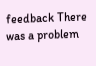feedback There was a problem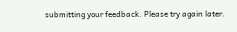submitting your feedback. Please try again later.